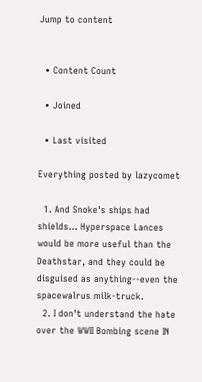Jump to content


  • Content Count

  • Joined

  • Last visited

Everything posted by lazycomet

  1. And Snoke's ships had shields... Hyperspace Lances would be more useful than the Deathstar, and they could be disguised as anything--even the spacewalrus milk-truck.
  2. I don't understand the hate over the WWII Bombing scene IN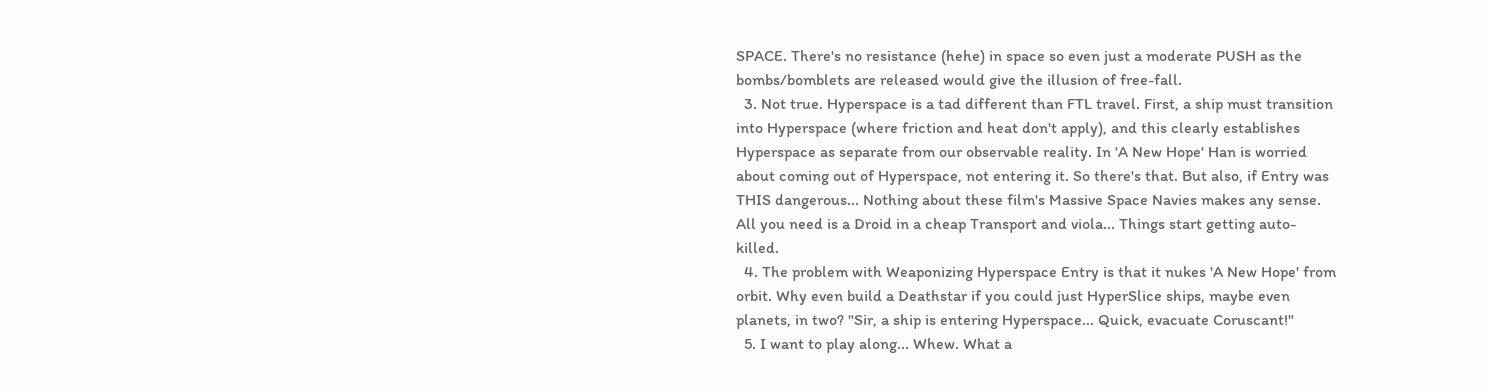SPACE. There's no resistance (hehe) in space so even just a moderate PUSH as the bombs/bomblets are released would give the illusion of free-fall.
  3. Not true. Hyperspace is a tad different than FTL travel. First, a ship must transition into Hyperspace (where friction and heat don't apply), and this clearly establishes Hyperspace as separate from our observable reality. In 'A New Hope' Han is worried about coming out of Hyperspace, not entering it. So there's that. But also, if Entry was THIS dangerous... Nothing about these film's Massive Space Navies makes any sense. All you need is a Droid in a cheap Transport and viola... Things start getting auto-killed.
  4. The problem with Weaponizing Hyperspace Entry is that it nukes 'A New Hope' from orbit. Why even build a Deathstar if you could just HyperSlice ships, maybe even planets, in two? "Sir, a ship is entering Hyperspace... Quick, evacuate Coruscant!"
  5. I want to play along... Whew. What a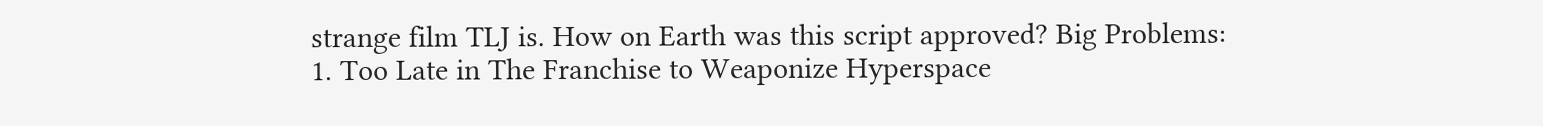strange film TLJ is. How on Earth was this script approved? Big Problems: 1. Too Late in The Franchise to Weaponize Hyperspace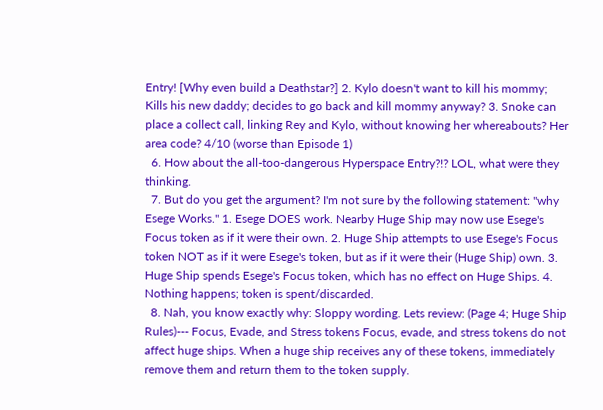Entry! [Why even build a Deathstar?] 2. Kylo doesn't want to kill his mommy; Kills his new daddy; decides to go back and kill mommy anyway? 3. Snoke can place a collect call, linking Rey and Kylo, without knowing her whereabouts? Her area code? 4/10 (worse than Episode 1)
  6. How about the all-too-dangerous Hyperspace Entry?!? LOL, what were they thinking.
  7. But do you get the argument? I'm not sure by the following statement: "why Esege Works." 1. Esege DOES work. Nearby Huge Ship may now use Esege's Focus token as if it were their own. 2. Huge Ship attempts to use Esege's Focus token NOT as if it were Esege's token, but as if it were their (Huge Ship) own. 3. Huge Ship spends Esege's Focus token, which has no effect on Huge Ships. 4. Nothing happens; token is spent/discarded.
  8. Nah, you know exactly why: Sloppy wording. Lets review: (Page 4; Huge Ship Rules)--- Focus, Evade, and Stress tokens Focus, evade, and stress tokens do not affect huge ships. When a huge ship receives any of these tokens, immediately remove them and return them to the token supply.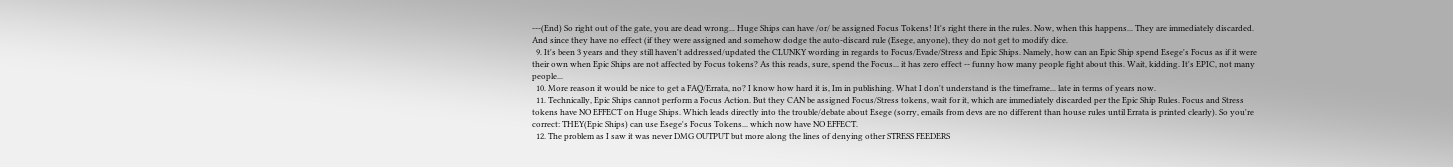---(End) So right out of the gate, you are dead wrong... Huge Ships can have /or/ be assigned Focus Tokens! It's right there in the rules. Now, when this happens... They are immediately discarded. And since they have no effect (if they were assigned and somehow dodge the auto-discard rule (Esege, anyone), they do not get to modify dice.
  9. It's been 3 years and they still haven't addressed/updated the CLUNKY wording in regards to Focus/Evade/Stress and Epic Ships. Namely, how can an Epic Ship spend Esege's Focus as if it were their own when Epic Ships are not affected by Focus tokens? As this reads, sure, spend the Focus... it has zero effect -- funny how many people fight about this. Wait, kidding. It's EPIC, not many people...
  10. More reason it would be nice to get a FAQ/Errata, no? I know how hard it is, Im in publishing. What I don't understand is the timeframe... late in terms of years now.
  11. Technically, Epic Ships cannot perform a Focus Action. But they CAN be assigned Focus/Stress tokens, wait for it, which are immediately discarded per the Epic Ship Rules. Focus and Stress tokens have NO EFFECT on Huge Ships. Which leads directly into the trouble/debate about Esege (sorry, emails from devs are no different than house rules until Errata is printed clearly). So you're correct: THEY(Epic Ships) can use Esege's Focus Tokens... which now have NO EFFECT.
  12. The problem as I saw it was never DMG OUTPUT but more along the lines of denying other STRESS FEEDERS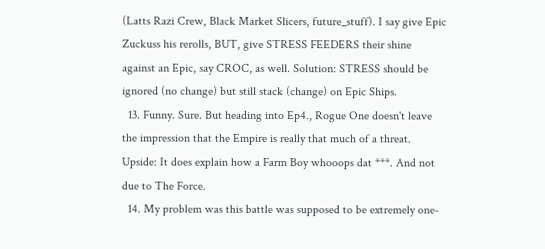(Latts Razi Crew, Black Market Slicers, future_stuff). I say give Epic Zuckuss his rerolls, BUT, give STRESS FEEDERS their shine against an Epic, say CROC, as well. Solution: STRESS should be ignored (no change) but still stack (change) on Epic Ships.
  13. Funny. Sure. But heading into Ep4., Rogue One doesn't leave the impression that the Empire is really that much of a threat. Upside: It does explain how a Farm Boy whooops dat ***. And not due to The Force.
  14. My problem was this battle was supposed to be extremely one-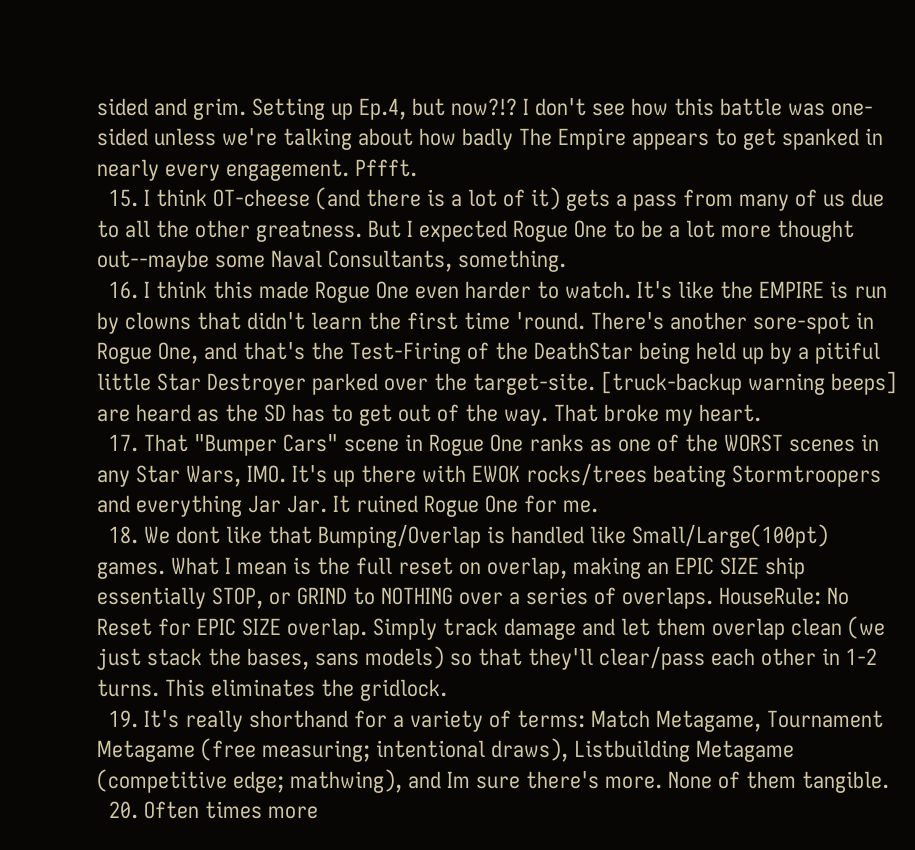sided and grim. Setting up Ep.4, but now?!? I don't see how this battle was one-sided unless we're talking about how badly The Empire appears to get spanked in nearly every engagement. Pffft.
  15. I think OT-cheese (and there is a lot of it) gets a pass from many of us due to all the other greatness. But I expected Rogue One to be a lot more thought out--maybe some Naval Consultants, something.
  16. I think this made Rogue One even harder to watch. It's like the EMPIRE is run by clowns that didn't learn the first time 'round. There's another sore-spot in Rogue One, and that's the Test-Firing of the DeathStar being held up by a pitiful little Star Destroyer parked over the target-site. [truck-backup warning beeps] are heard as the SD has to get out of the way. That broke my heart.
  17. That "Bumper Cars" scene in Rogue One ranks as one of the WORST scenes in any Star Wars, IMO. It's up there with EWOK rocks/trees beating Stormtroopers and everything Jar Jar. It ruined Rogue One for me.
  18. We dont like that Bumping/Overlap is handled like Small/Large(100pt) games. What I mean is the full reset on overlap, making an EPIC SIZE ship essentially STOP, or GRIND to NOTHING over a series of overlaps. HouseRule: No Reset for EPIC SIZE overlap. Simply track damage and let them overlap clean (we just stack the bases, sans models) so that they'll clear/pass each other in 1-2 turns. This eliminates the gridlock.
  19. It's really shorthand for a variety of terms: Match Metagame, Tournament Metagame (free measuring; intentional draws), Listbuilding Metagame (competitive edge; mathwing), and Im sure there's more. None of them tangible.
  20. Often times more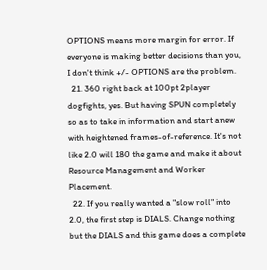OPTIONS means more margin for error. If everyone is making better decisions than you, I don't think +/- OPTIONS are the problem.
  21. 360 right back at 100pt 2player dogfights, yes. But having SPUN completely so as to take in information and start anew with heightened frames-of-reference. It's not like 2.0 will 180 the game and make it about Resource Management and Worker Placement.
  22. If you really wanted a "slow roll" into 2.0, the first step is DIALS. Change nothing but the DIALS and this game does a complete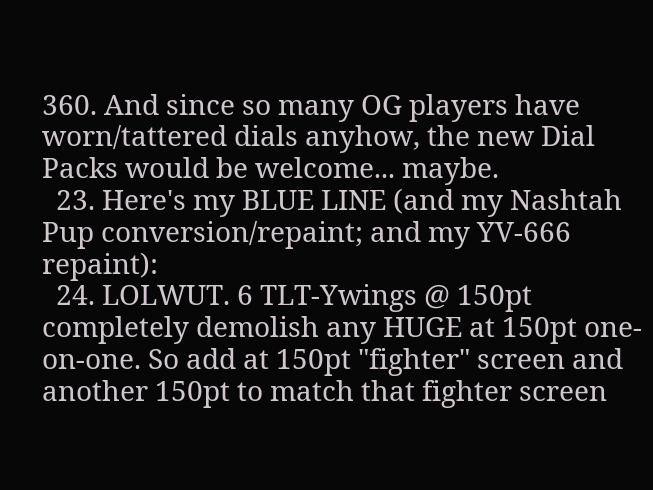360. And since so many OG players have worn/tattered dials anyhow, the new Dial Packs would be welcome... maybe.
  23. Here's my BLUE LINE (and my Nashtah Pup conversion/repaint; and my YV-666 repaint):
  24. LOLWUT. 6 TLT-Ywings @ 150pt completely demolish any HUGE at 150pt one-on-one. So add at 150pt "fighter" screen and another 150pt to match that fighter screen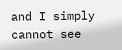and I simply cannot see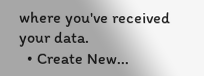where you've received your data.
  • Create New...